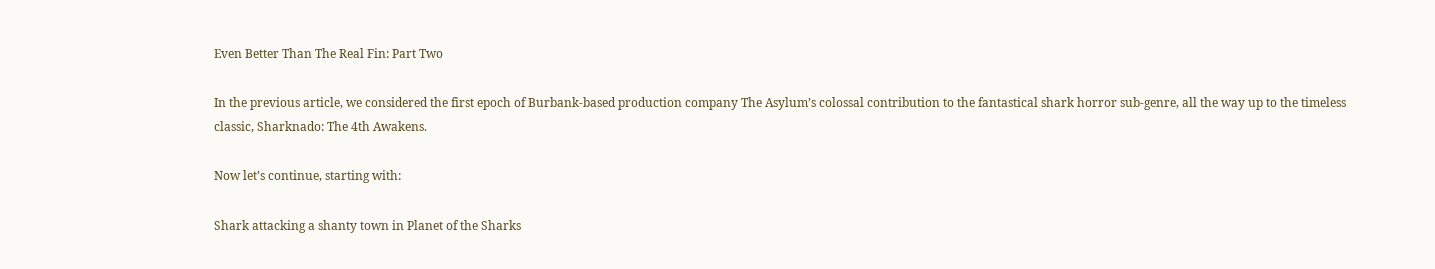Even Better Than The Real Fin: Part Two

In the previous article, we considered the first epoch of Burbank-based production company The Asylum’s colossal contribution to the fantastical shark horror sub-genre, all the way up to the timeless classic, Sharknado: The 4th Awakens.

Now let’s continue, starting with:

Shark attacking a shanty town in Planet of the Sharks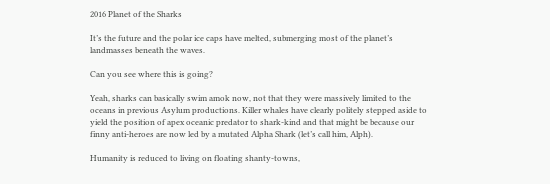2016 Planet of the Sharks

It’s the future and the polar ice caps have melted, submerging most of the planet’s landmasses beneath the waves.

Can you see where this is going?

Yeah, sharks can basically swim amok now, not that they were massively limited to the oceans in previous Asylum productions. Killer whales have clearly politely stepped aside to yield the position of apex oceanic predator to shark-kind and that might be because our finny anti-heroes are now led by a mutated Alpha Shark (let’s call him, Alph).

Humanity is reduced to living on floating shanty-towns,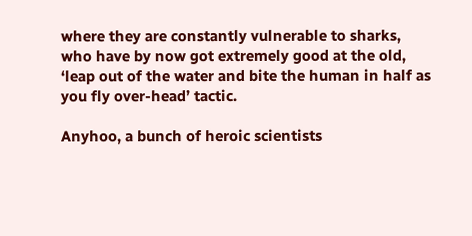where they are constantly vulnerable to sharks, who have by now got extremely good at the old, ‘leap out of the water and bite the human in half as you fly over-head’ tactic.

Anyhoo, a bunch of heroic scientists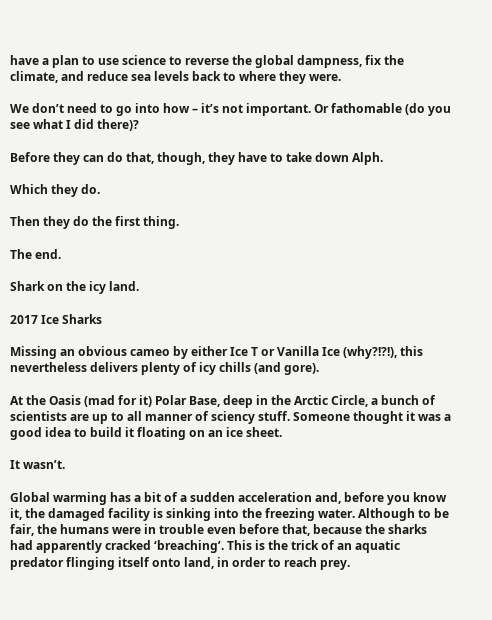have a plan to use science to reverse the global dampness, fix the climate, and reduce sea levels back to where they were.

We don’t need to go into how – it’s not important. Or fathomable (do you see what I did there)?

Before they can do that, though, they have to take down Alph.

Which they do.

Then they do the first thing.

The end.

Shark on the icy land.

2017 Ice Sharks

Missing an obvious cameo by either Ice T or Vanilla Ice (why?!?!), this nevertheless delivers plenty of icy chills (and gore).

At the Oasis (mad for it) Polar Base, deep in the Arctic Circle, a bunch of scientists are up to all manner of sciency stuff. Someone thought it was a good idea to build it floating on an ice sheet.

It wasn’t.

Global warming has a bit of a sudden acceleration and, before you know it, the damaged facility is sinking into the freezing water. Although to be fair, the humans were in trouble even before that, because the sharks had apparently cracked ‘breaching’. This is the trick of an aquatic predator flinging itself onto land, in order to reach prey.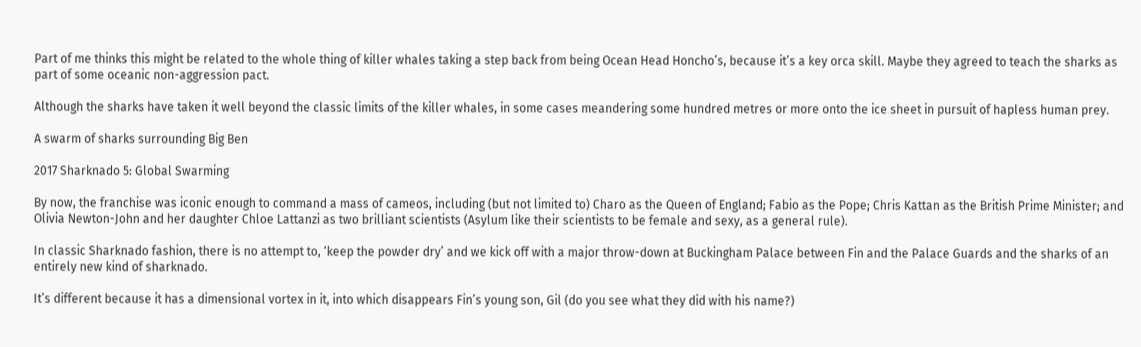Part of me thinks this might be related to the whole thing of killer whales taking a step back from being Ocean Head Honcho’s, because it’s a key orca skill. Maybe they agreed to teach the sharks as part of some oceanic non-aggression pact.

Although the sharks have taken it well beyond the classic limits of the killer whales, in some cases meandering some hundred metres or more onto the ice sheet in pursuit of hapless human prey.

A swarm of sharks surrounding Big Ben

2017 Sharknado 5: Global Swarming

By now, the franchise was iconic enough to command a mass of cameos, including (but not limited to) Charo as the Queen of England; Fabio as the Pope; Chris Kattan as the British Prime Minister; and Olivia Newton-John and her daughter Chloe Lattanzi as two brilliant scientists (Asylum like their scientists to be female and sexy, as a general rule).

In classic Sharknado fashion, there is no attempt to, ‘keep the powder dry’ and we kick off with a major throw-down at Buckingham Palace between Fin and the Palace Guards and the sharks of an entirely new kind of sharknado.

It’s different because it has a dimensional vortex in it, into which disappears Fin’s young son, Gil (do you see what they did with his name?)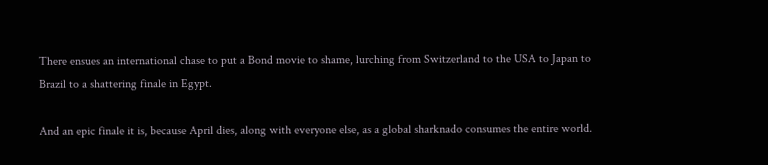There ensues an international chase to put a Bond movie to shame, lurching from Switzerland to the USA to Japan to Brazil to a shattering finale in Egypt.

And an epic finale it is, because April dies, along with everyone else, as a global sharknado consumes the entire world.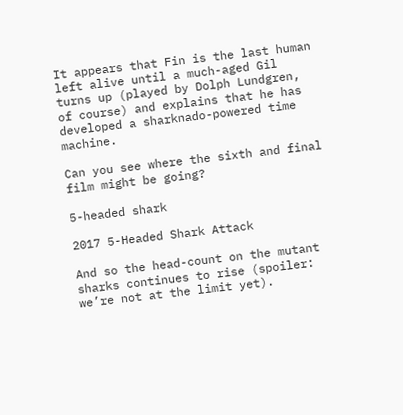It appears that Fin is the last human left alive until a much-aged Gil turns up (played by Dolph Lundgren, of course) and explains that he has developed a sharknado-powered time machine.

Can you see where the sixth and final film might be going?

5-headed shark

2017 5-Headed Shark Attack

And so the head-count on the mutant sharks continues to rise (spoiler: we’re not at the limit yet).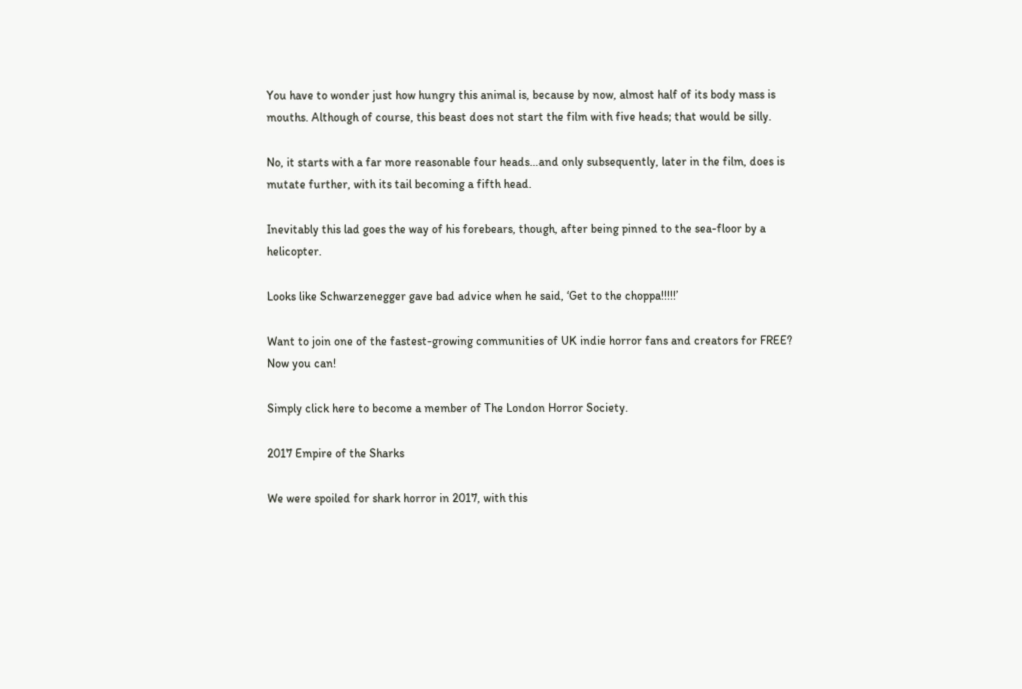You have to wonder just how hungry this animal is, because by now, almost half of its body mass is mouths. Although of course, this beast does not start the film with five heads; that would be silly.

No, it starts with a far more reasonable four heads…and only subsequently, later in the film, does is mutate further, with its tail becoming a fifth head.

Inevitably this lad goes the way of his forebears, though, after being pinned to the sea-floor by a helicopter.

Looks like Schwarzenegger gave bad advice when he said, ‘Get to the choppa!!!!!’

Want to join one of the fastest-growing communities of UK indie horror fans and creators for FREE? Now you can!

Simply click here to become a member of The London Horror Society.

2017 Empire of the Sharks

We were spoiled for shark horror in 2017, with this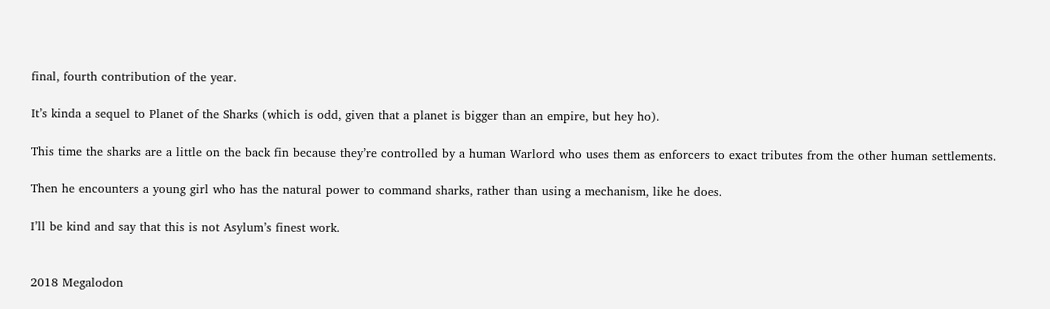final, fourth contribution of the year.

It’s kinda a sequel to Planet of the Sharks (which is odd, given that a planet is bigger than an empire, but hey ho).

This time the sharks are a little on the back fin because they’re controlled by a human Warlord who uses them as enforcers to exact tributes from the other human settlements.

Then he encounters a young girl who has the natural power to command sharks, rather than using a mechanism, like he does.

I’ll be kind and say that this is not Asylum’s finest work.


2018 Megalodon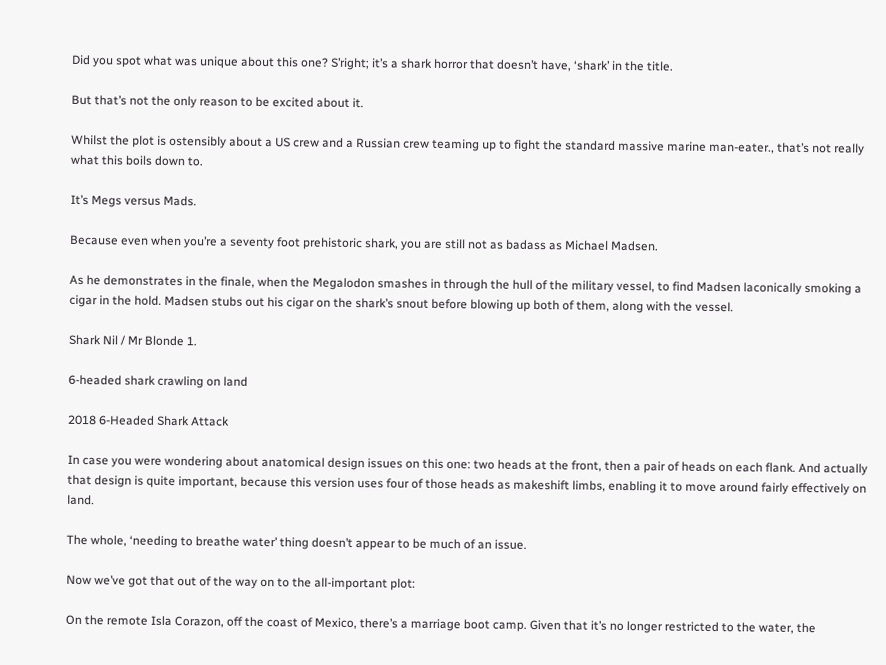Did you spot what was unique about this one? S’right; it’s a shark horror that doesn’t have, ‘shark’ in the title.

But that’s not the only reason to be excited about it.

Whilst the plot is ostensibly about a US crew and a Russian crew teaming up to fight the standard massive marine man-eater., that’s not really what this boils down to.

It’s Megs versus Mads.

Because even when you’re a seventy foot prehistoric shark, you are still not as badass as Michael Madsen.

As he demonstrates in the finale, when the Megalodon smashes in through the hull of the military vessel, to find Madsen laconically smoking a cigar in the hold. Madsen stubs out his cigar on the shark’s snout before blowing up both of them, along with the vessel.

Shark Nil / Mr Blonde 1.

6-headed shark crawling on land

2018 6-Headed Shark Attack

In case you were wondering about anatomical design issues on this one: two heads at the front, then a pair of heads on each flank. And actually that design is quite important, because this version uses four of those heads as makeshift limbs, enabling it to move around fairly effectively on land.

The whole, ‘needing to breathe water’ thing doesn’t appear to be much of an issue.

Now we’ve got that out of the way on to the all-important plot:

On the remote Isla Corazon, off the coast of Mexico, there’s a marriage boot camp. Given that it’s no longer restricted to the water, the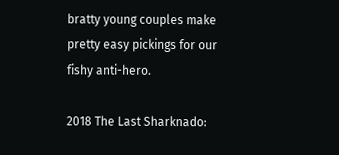bratty young couples make pretty easy pickings for our fishy anti-hero.

2018 The Last Sharknado: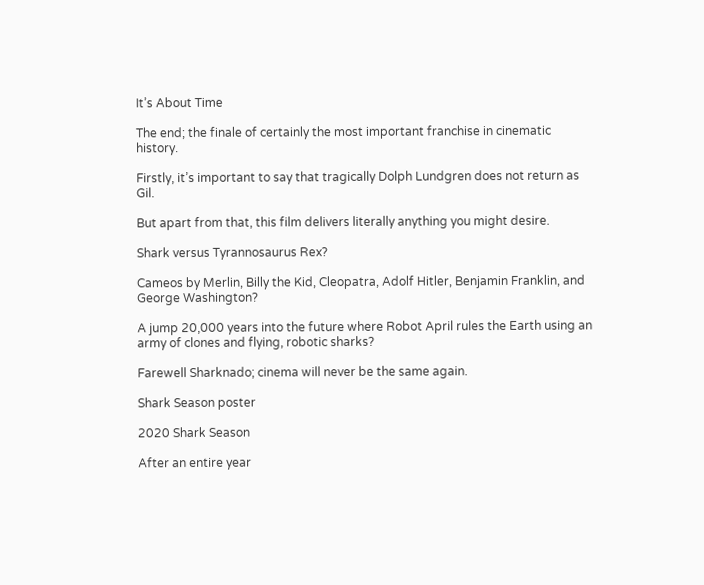It’s About Time

The end; the finale of certainly the most important franchise in cinematic history.

Firstly, it’s important to say that tragically Dolph Lundgren does not return as Gil.

But apart from that, this film delivers literally anything you might desire.

Shark versus Tyrannosaurus Rex?

Cameos by Merlin, Billy the Kid, Cleopatra, Adolf Hitler, Benjamin Franklin, and George Washington?

A jump 20,000 years into the future where Robot April rules the Earth using an army of clones and flying, robotic sharks?

Farewell Sharknado; cinema will never be the same again.

Shark Season poster

2020 Shark Season

After an entire year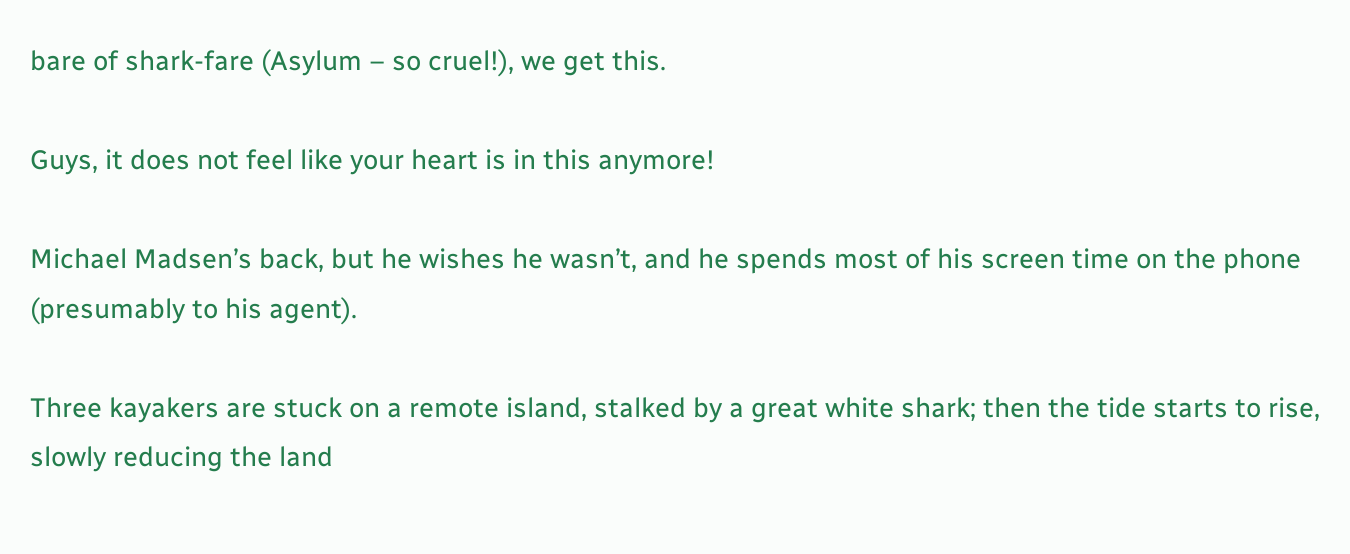bare of shark-fare (Asylum – so cruel!), we get this.

Guys, it does not feel like your heart is in this anymore!

Michael Madsen’s back, but he wishes he wasn’t, and he spends most of his screen time on the phone (presumably to his agent).

Three kayakers are stuck on a remote island, stalked by a great white shark; then the tide starts to rise, slowly reducing the land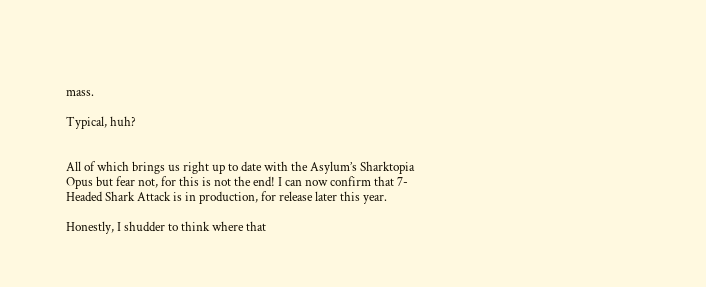mass.

Typical, huh?


All of which brings us right up to date with the Asylum’s Sharktopia Opus but fear not, for this is not the end! I can now confirm that 7-Headed Shark Attack is in production, for release later this year.

Honestly, I shudder to think where that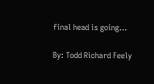final head is going…

By: Todd Richard Feely